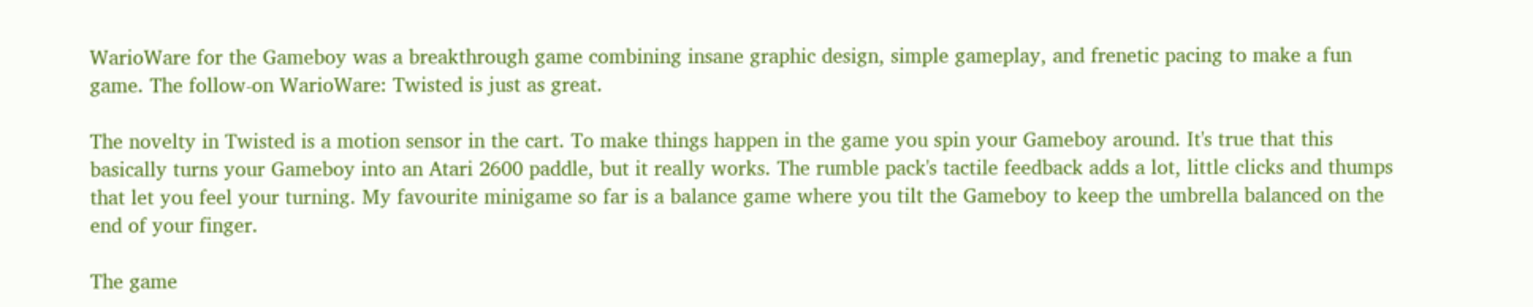WarioWare for the Gameboy was a breakthrough game combining insane graphic design, simple gameplay, and frenetic pacing to make a fun game. The follow-on WarioWare: Twisted is just as great.

The novelty in Twisted is a motion sensor in the cart. To make things happen in the game you spin your Gameboy around. It's true that this basically turns your Gameboy into an Atari 2600 paddle, but it really works. The rumble pack's tactile feedback adds a lot, little clicks and thumps that let you feel your turning. My favourite minigame so far is a balance game where you tilt the Gameboy to keep the umbrella balanced on the end of your finger.

The game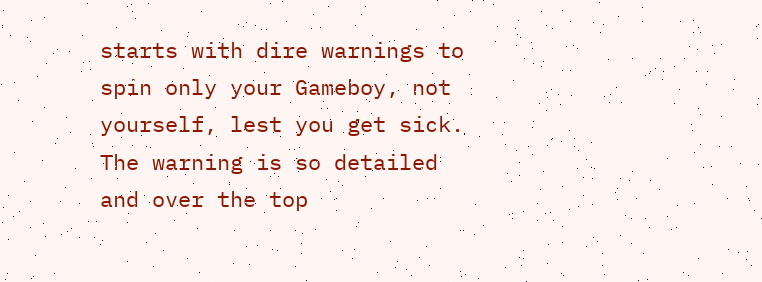starts with dire warnings to spin only your Gameboy, not yourself, lest you get sick. The warning is so detailed and over the top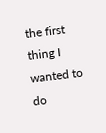the first thing I wanted to do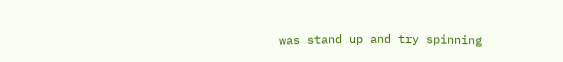was stand up and try spinning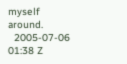myself around.
  2005-07-06 01:38 Z